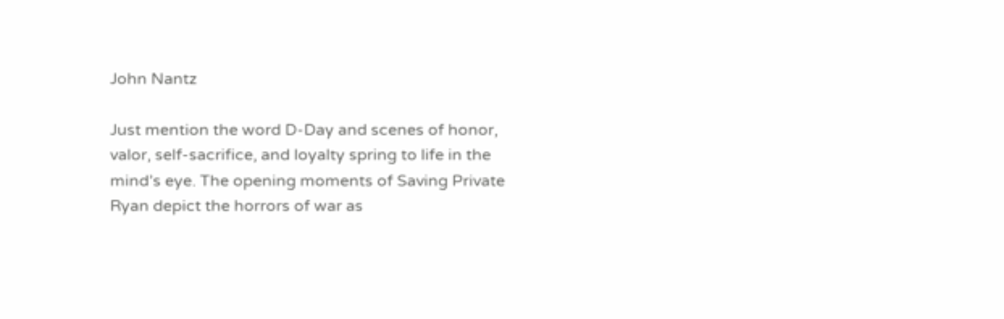John Nantz

Just mention the word D-Day and scenes of honor, valor, self-sacrifice, and loyalty spring to life in the mind’s eye. The opening moments of Saving Private Ryan depict the horrors of war as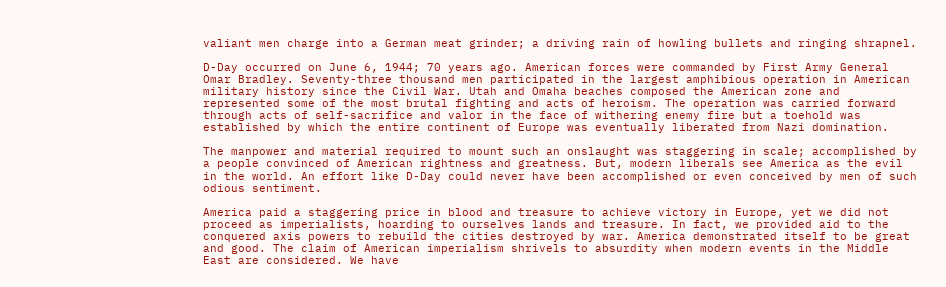valiant men charge into a German meat grinder; a driving rain of howling bullets and ringing shrapnel.

D-Day occurred on June 6, 1944; 70 years ago. American forces were commanded by First Army General Omar Bradley. Seventy-three thousand men participated in the largest amphibious operation in American military history since the Civil War. Utah and Omaha beaches composed the American zone and represented some of the most brutal fighting and acts of heroism. The operation was carried forward through acts of self-sacrifice and valor in the face of withering enemy fire but a toehold was established by which the entire continent of Europe was eventually liberated from Nazi domination.

The manpower and material required to mount such an onslaught was staggering in scale; accomplished by a people convinced of American rightness and greatness. But, modern liberals see America as the evil in the world. An effort like D-Day could never have been accomplished or even conceived by men of such odious sentiment.

America paid a staggering price in blood and treasure to achieve victory in Europe, yet we did not proceed as imperialists, hoarding to ourselves lands and treasure. In fact, we provided aid to the conquered axis powers to rebuild the cities destroyed by war. America demonstrated itself to be great and good. The claim of American imperialism shrivels to absurdity when modern events in the Middle East are considered. We have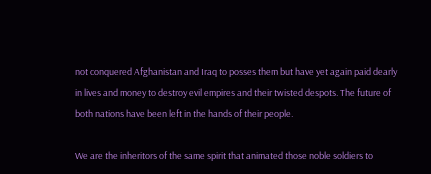not conquered Afghanistan and Iraq to posses them but have yet again paid dearly in lives and money to destroy evil empires and their twisted despots. The future of both nations have been left in the hands of their people.

We are the inheritors of the same spirit that animated those noble soldiers to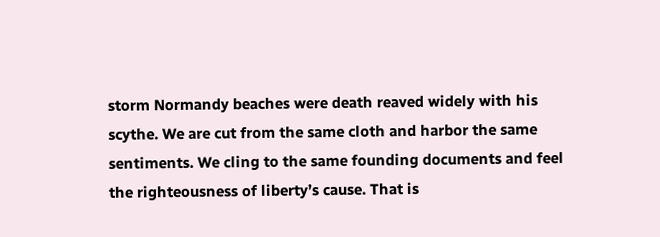storm Normandy beaches were death reaved widely with his scythe. We are cut from the same cloth and harbor the same sentiments. We cling to the same founding documents and feel the righteousness of liberty’s cause. That is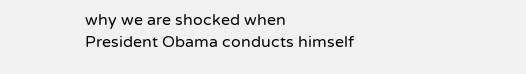why we are shocked when President Obama conducts himself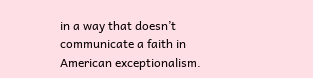in a way that doesn’t communicate a faith in American exceptionalism.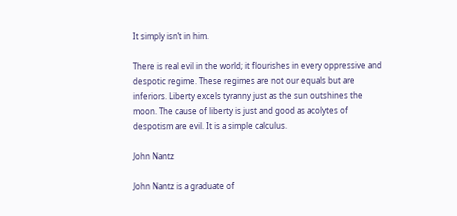It simply isn’t in him.

There is real evil in the world; it flourishes in every oppressive and despotic regime. These regimes are not our equals but are inferiors. Liberty excels tyranny just as the sun outshines the moon. The cause of liberty is just and good as acolytes of despotism are evil. It is a simple calculus.

John Nantz

John Nantz is a graduate of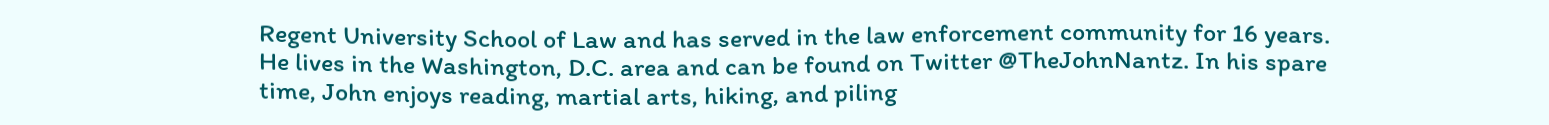Regent University School of Law and has served in the law enforcement community for 16 years. He lives in the Washington, D.C. area and can be found on Twitter @TheJohnNantz. In his spare time, John enjoys reading, martial arts, hiking, and piling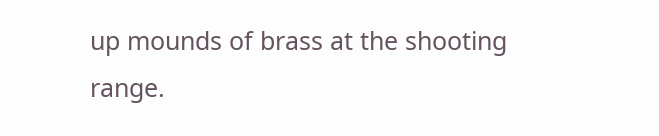up mounds of brass at the shooting range.